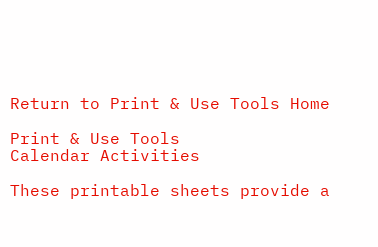Return to Print & Use Tools Home

Print & Use Tools
Calendar Activities

These printable sheets provide a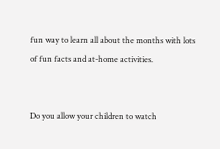fun way to learn all about the months with lots of fun facts and at-home activities.


Do you allow your children to watch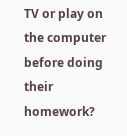TV or play on the computer before doing their homework?